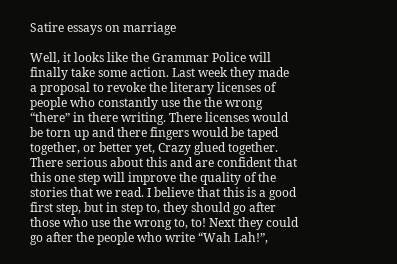Satire essays on marriage

Well, it looks like the Grammar Police will finally take some action. Last week they made a proposal to revoke the literary licenses of people who constantly use the the wrong “there” in there writing. There licenses would be torn up and there fingers would be taped together, or better yet, Crazy glued together. There serious about this and are confident that this one step will improve the quality of the stories that we read. I believe that this is a good first step, but in step to, they should go after those who use the wrong to, to! Next they could go after the people who write “Wah Lah!”,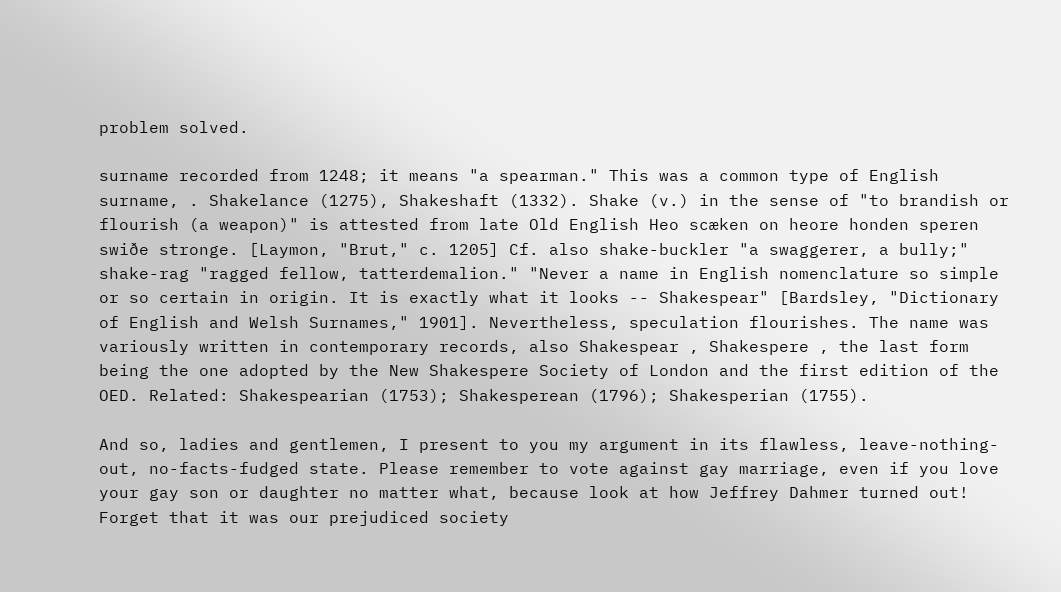problem solved.

surname recorded from 1248; it means "a spearman." This was a common type of English surname, . Shakelance (1275), Shakeshaft (1332). Shake (v.) in the sense of "to brandish or flourish (a weapon)" is attested from late Old English Heo scæken on heore honden speren swiðe stronge. [Laymon, "Brut," c. 1205] Cf. also shake-buckler "a swaggerer, a bully;" shake-rag "ragged fellow, tatterdemalion." "Never a name in English nomenclature so simple or so certain in origin. It is exactly what it looks -- Shakespear" [Bardsley, "Dictionary of English and Welsh Surnames," 1901]. Nevertheless, speculation flourishes. The name was variously written in contemporary records, also Shakespear , Shakespere , the last form being the one adopted by the New Shakespere Society of London and the first edition of the OED. Related: Shakespearian (1753); Shakesperean (1796); Shakesperian (1755).

And so, ladies and gentlemen, I present to you my argument in its flawless, leave-nothing-out, no-facts-fudged state. Please remember to vote against gay marriage, even if you love your gay son or daughter no matter what, because look at how Jeffrey Dahmer turned out! Forget that it was our prejudiced society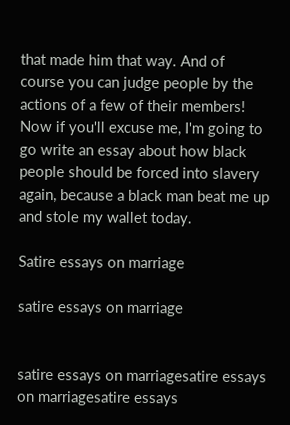that made him that way. And of course you can judge people by the actions of a few of their members! Now if you'll excuse me, I'm going to go write an essay about how black people should be forced into slavery again, because a black man beat me up and stole my wallet today.

Satire essays on marriage

satire essays on marriage


satire essays on marriagesatire essays on marriagesatire essays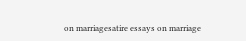on marriagesatire essays on marriage